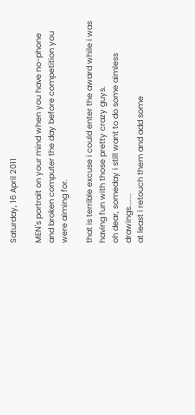Saturday, 16 April 2011

MEN's portrait on your mind when you have no-phone and broken computer the day before competition you were aiming for.

that is terrible excuse i could enter the award while i was having fun with those pretty crazy guys.
oh dear, someday i still want to do some aimless drawings.......
at least i retouch them and add some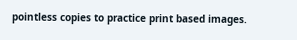pointless copies to practice print based images.